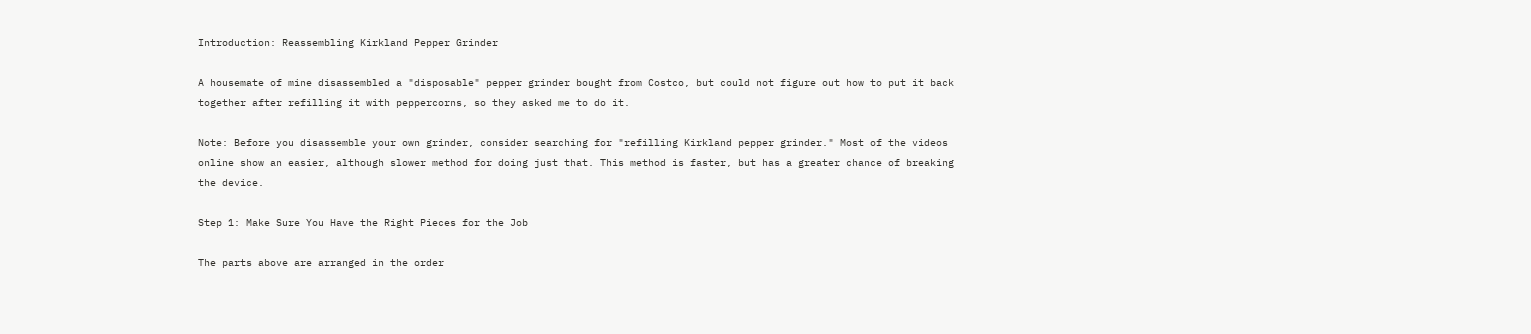Introduction: Reassembling Kirkland Pepper Grinder

A housemate of mine disassembled a "disposable" pepper grinder bought from Costco, but could not figure out how to put it back together after refilling it with peppercorns, so they asked me to do it.

Note: Before you disassemble your own grinder, consider searching for "refilling Kirkland pepper grinder." Most of the videos online show an easier, although slower method for doing just that. This method is faster, but has a greater chance of breaking the device.

Step 1: Make Sure You Have the Right Pieces for the Job

The parts above are arranged in the order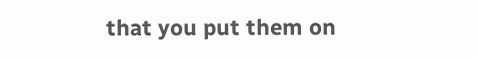that you put them on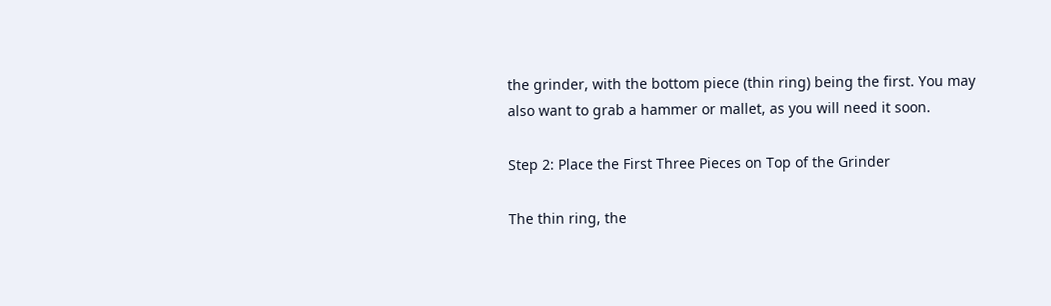the grinder, with the bottom piece (thin ring) being the first. You may also want to grab a hammer or mallet, as you will need it soon.

Step 2: Place the First Three Pieces on Top of the Grinder

The thin ring, the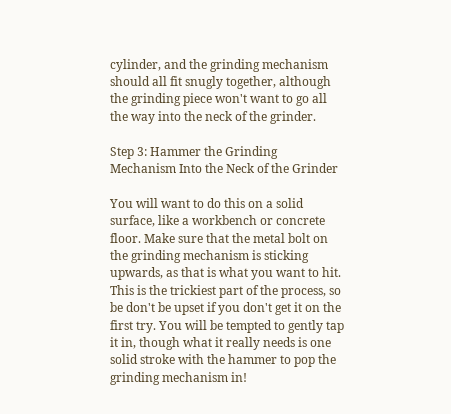cylinder, and the grinding mechanism should all fit snugly together, although the grinding piece won't want to go all the way into the neck of the grinder.

Step 3: Hammer the Grinding Mechanism Into the Neck of the Grinder

You will want to do this on a solid surface, like a workbench or concrete floor. Make sure that the metal bolt on the grinding mechanism is sticking upwards, as that is what you want to hit. This is the trickiest part of the process, so be don't be upset if you don't get it on the first try. You will be tempted to gently tap it in, though what it really needs is one solid stroke with the hammer to pop the grinding mechanism in!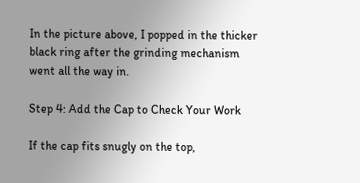In the picture above, I popped in the thicker black ring after the grinding mechanism went all the way in.

Step 4: Add the Cap to Check Your Work

If the cap fits snugly on the top,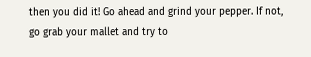then you did it! Go ahead and grind your pepper. If not, go grab your mallet and try to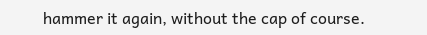hammer it again, without the cap of course.